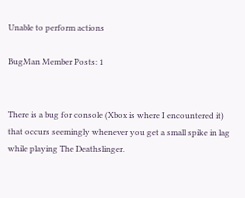Unable to perform actions

BugMan Member Posts: 1


There is a bug for console (Xbox is where I encountered it) that occurs seemingly whenever you get a small spike in lag while playing The Deathslinger.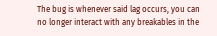The bug is whenever said lag occurs, you can no longer interact with any breakables in the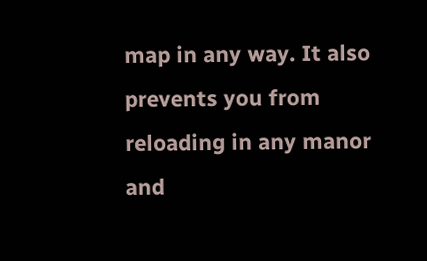map in any way. It also prevents you from reloading in any manor and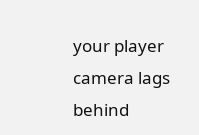your player camera lags behind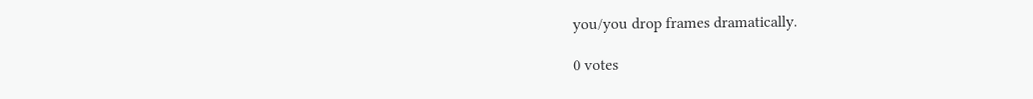you/you drop frames dramatically.

0 votes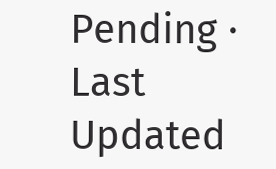Pending · Last Updated